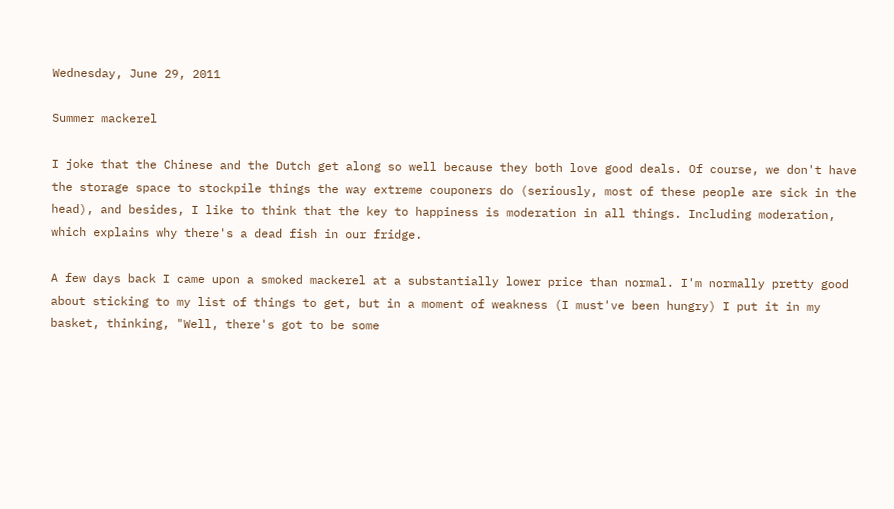Wednesday, June 29, 2011

Summer mackerel

I joke that the Chinese and the Dutch get along so well because they both love good deals. Of course, we don't have the storage space to stockpile things the way extreme couponers do (seriously, most of these people are sick in the head), and besides, I like to think that the key to happiness is moderation in all things. Including moderation, which explains why there's a dead fish in our fridge.

A few days back I came upon a smoked mackerel at a substantially lower price than normal. I'm normally pretty good about sticking to my list of things to get, but in a moment of weakness (I must've been hungry) I put it in my basket, thinking, "Well, there's got to be some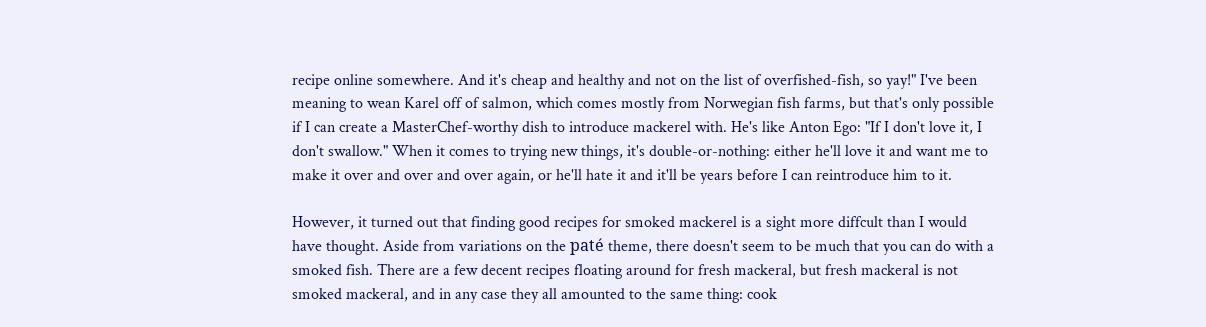recipe online somewhere. And it's cheap and healthy and not on the list of overfished-fish, so yay!" I've been meaning to wean Karel off of salmon, which comes mostly from Norwegian fish farms, but that's only possible if I can create a MasterChef-worthy dish to introduce mackerel with. He's like Anton Ego: "If I don't love it, I don't swallow." When it comes to trying new things, it's double-or-nothing: either he'll love it and want me to make it over and over and over again, or he'll hate it and it'll be years before I can reintroduce him to it.

However, it turned out that finding good recipes for smoked mackerel is a sight more diffcult than I would have thought. Aside from variations on the paté theme, there doesn't seem to be much that you can do with a smoked fish. There are a few decent recipes floating around for fresh mackeral, but fresh mackeral is not smoked mackeral, and in any case they all amounted to the same thing: cook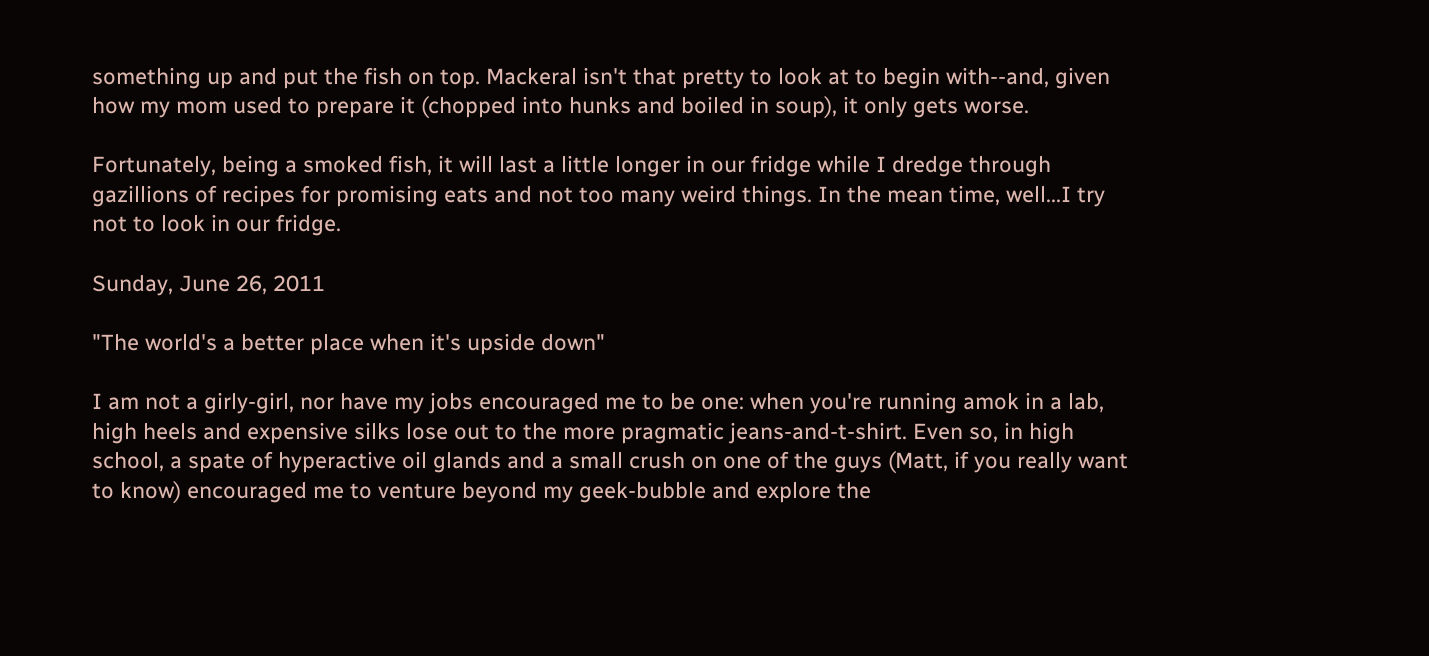something up and put the fish on top. Mackeral isn't that pretty to look at to begin with--and, given how my mom used to prepare it (chopped into hunks and boiled in soup), it only gets worse.

Fortunately, being a smoked fish, it will last a little longer in our fridge while I dredge through gazillions of recipes for promising eats and not too many weird things. In the mean time, well...I try not to look in our fridge.

Sunday, June 26, 2011

"The world's a better place when it's upside down"

I am not a girly-girl, nor have my jobs encouraged me to be one: when you're running amok in a lab, high heels and expensive silks lose out to the more pragmatic jeans-and-t-shirt. Even so, in high school, a spate of hyperactive oil glands and a small crush on one of the guys (Matt, if you really want to know) encouraged me to venture beyond my geek-bubble and explore the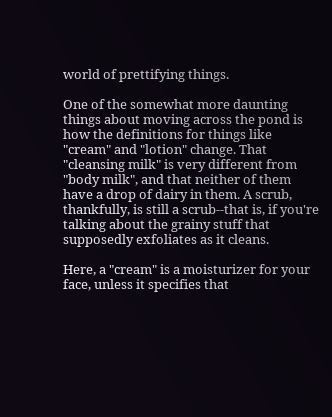world of prettifying things.

One of the somewhat more daunting things about moving across the pond is how the definitions for things like "cream" and "lotion" change. That "cleansing milk" is very different from "body milk", and that neither of them have a drop of dairy in them. A scrub, thankfully, is still a scrub--that is, if you're talking about the grainy stuff that supposedly exfoliates as it cleans.

Here, a "cream" is a moisturizer for your face, unless it specifies that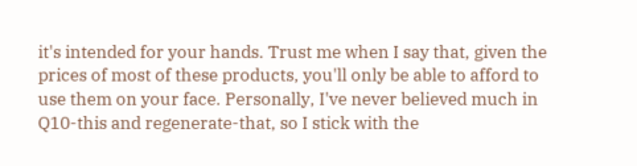it's intended for your hands. Trust me when I say that, given the prices of most of these products, you'll only be able to afford to use them on your face. Personally, I've never believed much in Q10-this and regenerate-that, so I stick with the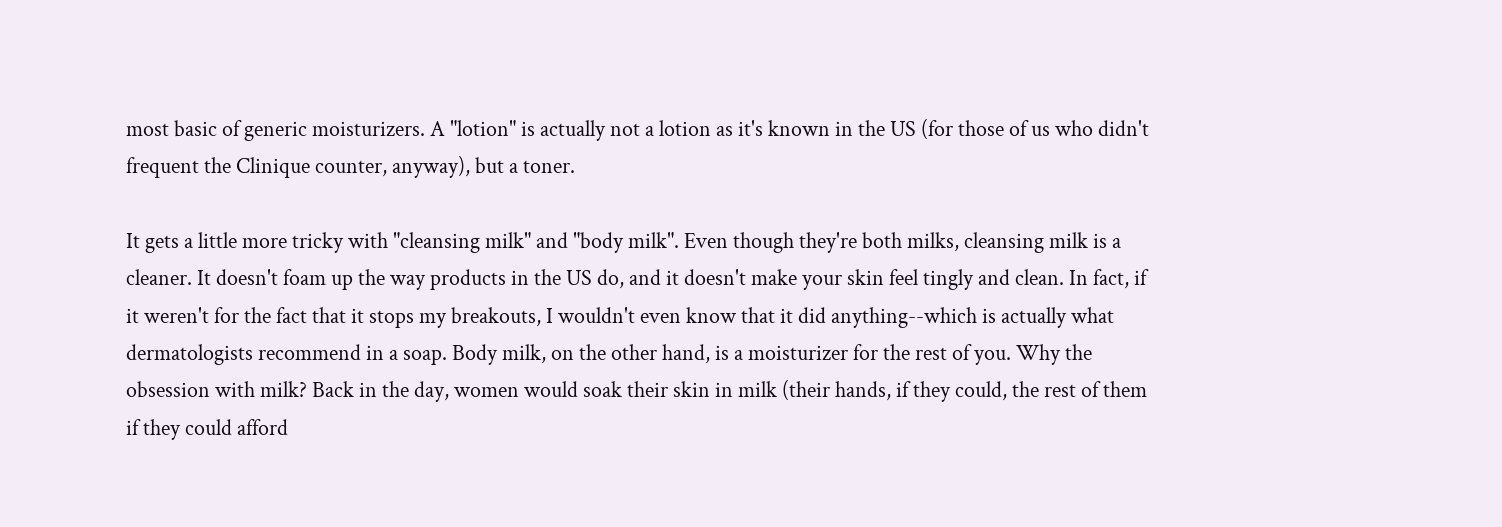most basic of generic moisturizers. A "lotion" is actually not a lotion as it's known in the US (for those of us who didn't frequent the Clinique counter, anyway), but a toner.

It gets a little more tricky with "cleansing milk" and "body milk". Even though they're both milks, cleansing milk is a cleaner. It doesn't foam up the way products in the US do, and it doesn't make your skin feel tingly and clean. In fact, if it weren't for the fact that it stops my breakouts, I wouldn't even know that it did anything--which is actually what dermatologists recommend in a soap. Body milk, on the other hand, is a moisturizer for the rest of you. Why the obsession with milk? Back in the day, women would soak their skin in milk (their hands, if they could, the rest of them if they could afford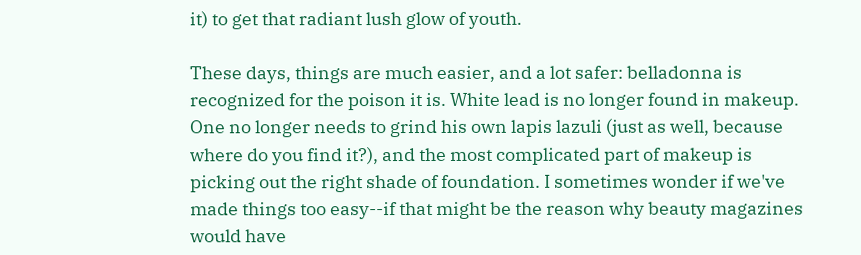it) to get that radiant lush glow of youth.

These days, things are much easier, and a lot safer: belladonna is recognized for the poison it is. White lead is no longer found in makeup. One no longer needs to grind his own lapis lazuli (just as well, because where do you find it?), and the most complicated part of makeup is picking out the right shade of foundation. I sometimes wonder if we've made things too easy--if that might be the reason why beauty magazines would have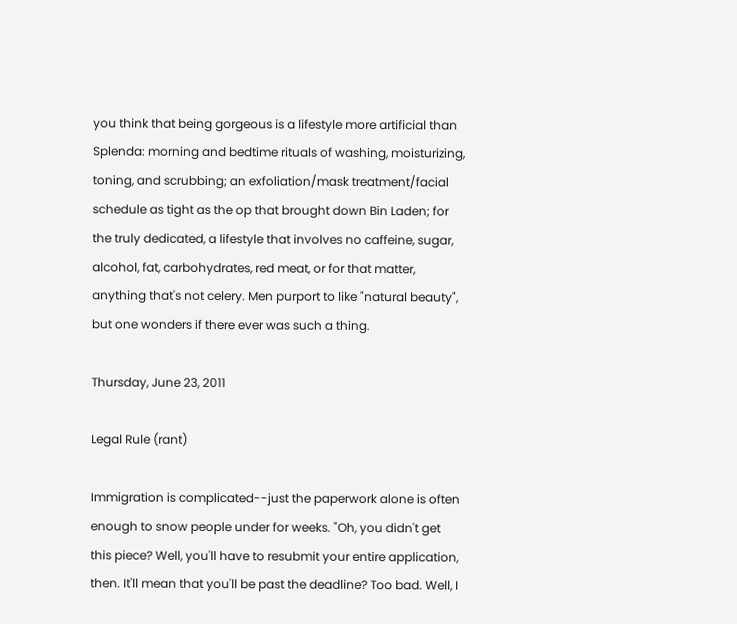you think that being gorgeous is a lifestyle more artificial than Splenda: morning and bedtime rituals of washing, moisturizing, toning, and scrubbing; an exfoliation/mask treatment/facial schedule as tight as the op that brought down Bin Laden; for the truly dedicated, a lifestyle that involves no caffeine, sugar, alcohol, fat, carbohydrates, red meat, or for that matter, anything that's not celery. Men purport to like "natural beauty", but one wonders if there ever was such a thing.

Thursday, June 23, 2011

Legal Rule (rant)

Immigration is complicated--just the paperwork alone is often enough to snow people under for weeks. "Oh, you didn't get this piece? Well, you'll have to resubmit your entire application, then. It'll mean that you'll be past the deadline? Too bad. Well, I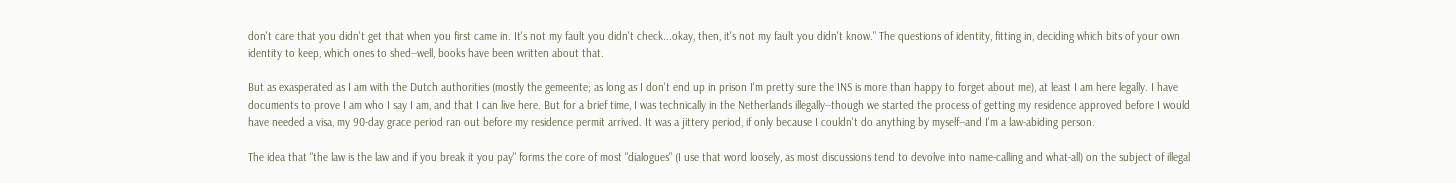don't care that you didn't get that when you first came in. It's not my fault you didn't check...okay, then, it's not my fault you didn't know." The questions of identity, fitting in, deciding which bits of your own identity to keep, which ones to shed--well, books have been written about that.

But as exasperated as I am with the Dutch authorities (mostly the gemeente; as long as I don't end up in prison I'm pretty sure the INS is more than happy to forget about me), at least I am here legally. I have documents to prove I am who I say I am, and that I can live here. But for a brief time, I was technically in the Netherlands illegally--though we started the process of getting my residence approved before I would have needed a visa, my 90-day grace period ran out before my residence permit arrived. It was a jittery period, if only because I couldn't do anything by myself--and I'm a law-abiding person.

The idea that "the law is the law and if you break it you pay" forms the core of most "dialogues" (I use that word loosely, as most discussions tend to devolve into name-calling and what-all) on the subject of illegal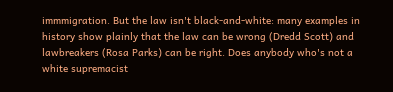immmigration. But the law isn't black-and-white: many examples in history show plainly that the law can be wrong (Dredd Scott) and lawbreakers (Rosa Parks) can be right. Does anybody who's not a white supremacist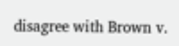disagree with Brown v.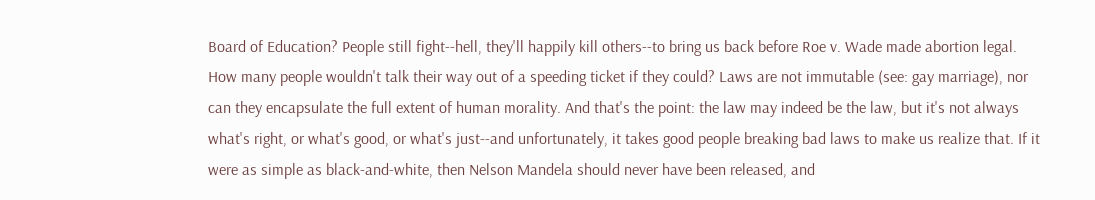Board of Education? People still fight--hell, they'll happily kill others--to bring us back before Roe v. Wade made abortion legal. How many people wouldn't talk their way out of a speeding ticket if they could? Laws are not immutable (see: gay marriage), nor can they encapsulate the full extent of human morality. And that's the point: the law may indeed be the law, but it's not always what's right, or what's good, or what's just--and unfortunately, it takes good people breaking bad laws to make us realize that. If it were as simple as black-and-white, then Nelson Mandela should never have been released, and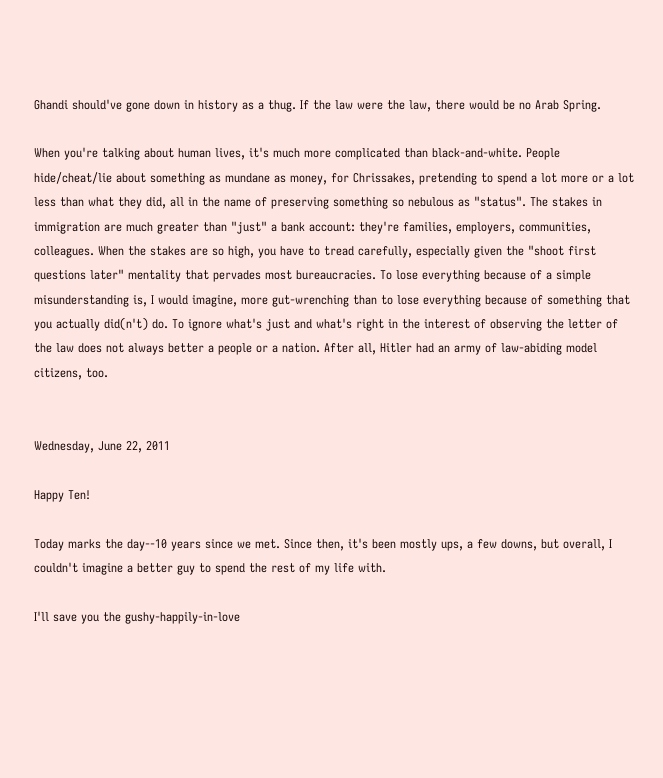Ghandi should've gone down in history as a thug. If the law were the law, there would be no Arab Spring.

When you're talking about human lives, it's much more complicated than black-and-white. People hide/cheat/lie about something as mundane as money, for Chrissakes, pretending to spend a lot more or a lot less than what they did, all in the name of preserving something so nebulous as "status". The stakes in immigration are much greater than "just" a bank account: they're families, employers, communities, colleagues. When the stakes are so high, you have to tread carefully, especially given the "shoot first questions later" mentality that pervades most bureaucracies. To lose everything because of a simple misunderstanding is, I would imagine, more gut-wrenching than to lose everything because of something that you actually did(n't) do. To ignore what's just and what's right in the interest of observing the letter of the law does not always better a people or a nation. After all, Hitler had an army of law-abiding model citizens, too.


Wednesday, June 22, 2011

Happy Ten!

Today marks the day--10 years since we met. Since then, it's been mostly ups, a few downs, but overall, I couldn't imagine a better guy to spend the rest of my life with.

I'll save you the gushy-happily-in-love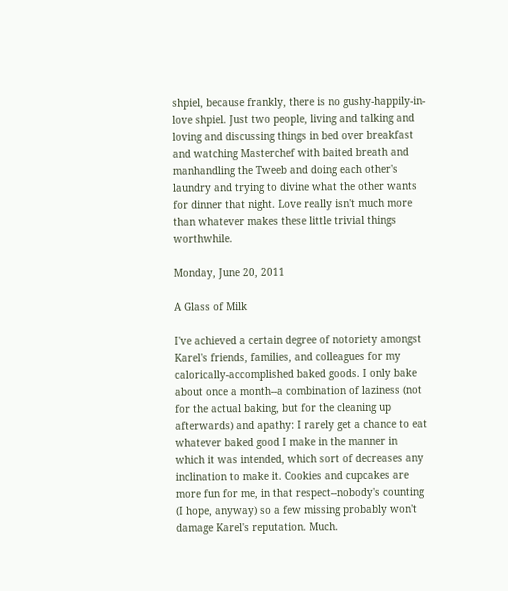shpiel, because frankly, there is no gushy-happily-in-love shpiel. Just two people, living and talking and loving and discussing things in bed over breakfast and watching Masterchef with baited breath and manhandling the Tweeb and doing each other's laundry and trying to divine what the other wants for dinner that night. Love really isn't much more than whatever makes these little trivial things worthwhile.

Monday, June 20, 2011

A Glass of Milk

I've achieved a certain degree of notoriety amongst Karel's friends, families, and colleagues for my calorically-accomplished baked goods. I only bake about once a month--a combination of laziness (not for the actual baking, but for the cleaning up afterwards) and apathy: I rarely get a chance to eat whatever baked good I make in the manner in which it was intended, which sort of decreases any inclination to make it. Cookies and cupcakes are more fun for me, in that respect--nobody's counting (I hope, anyway) so a few missing probably won't damage Karel's reputation. Much.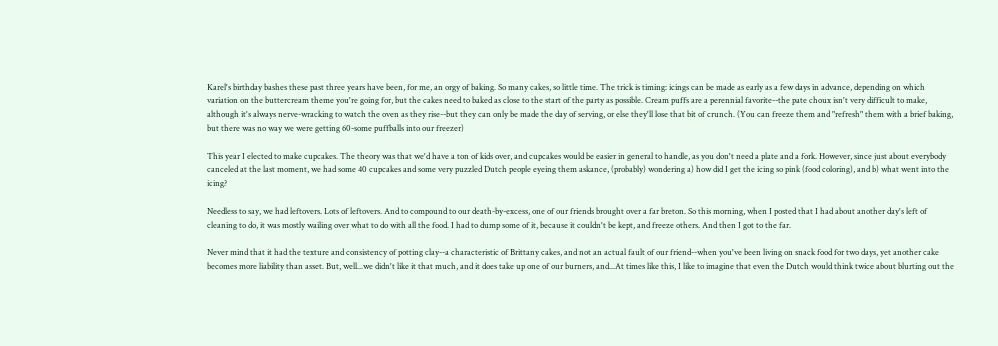Karel's birthday bashes these past three years have been, for me, an orgy of baking. So many cakes, so little time. The trick is timing: icings can be made as early as a few days in advance, depending on which variation on the buttercream theme you're going for, but the cakes need to baked as close to the start of the party as possible. Cream puffs are a perennial favorite--the pate choux isn't very difficult to make, although it's always nerve-wracking to watch the oven as they rise--but they can only be made the day of serving, or else they'll lose that bit of crunch. (You can freeze them and "refresh" them with a brief baking, but there was no way we were getting 60-some puffballs into our freezer)

This year I elected to make cupcakes. The theory was that we'd have a ton of kids over, and cupcakes would be easier in general to handle, as you don't need a plate and a fork. However, since just about everybody canceled at the last moment, we had some 40 cupcakes and some very puzzled Dutch people eyeing them askance, (probably) wondering a) how did I get the icing so pink (food coloring), and b) what went into the icing?

Needless to say, we had leftovers. Lots of leftovers. And to compound to our death-by-excess, one of our friends brought over a far breton. So this morning, when I posted that I had about another day's left of cleaning to do, it was mostly wailing over what to do with all the food. I had to dump some of it, because it couldn't be kept, and freeze others. And then I got to the far.

Never mind that it had the texture and consistency of potting clay--a characteristic of Brittany cakes, and not an actual fault of our friend--when you've been living on snack food for two days, yet another cake becomes more liability than asset. But, well...we didn't like it that much, and it does take up one of our burners, and...At times like this, I like to imagine that even the Dutch would think twice about blurting out the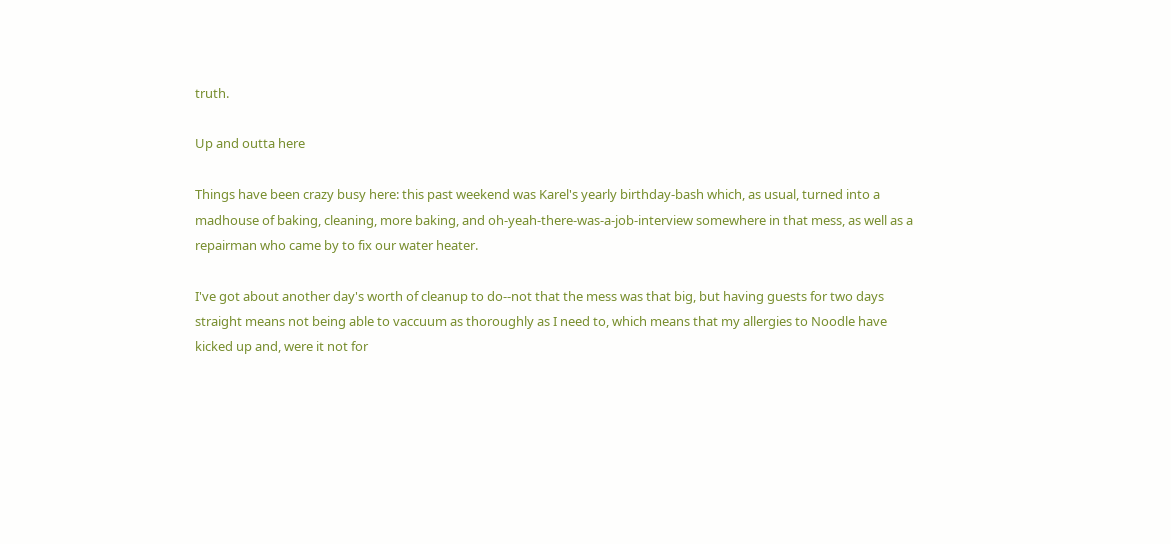truth.

Up and outta here

Things have been crazy busy here: this past weekend was Karel's yearly birthday-bash which, as usual, turned into a madhouse of baking, cleaning, more baking, and oh-yeah-there-was-a-job-interview somewhere in that mess, as well as a repairman who came by to fix our water heater.

I've got about another day's worth of cleanup to do--not that the mess was that big, but having guests for two days straight means not being able to vaccuum as thoroughly as I need to, which means that my allergies to Noodle have kicked up and, were it not for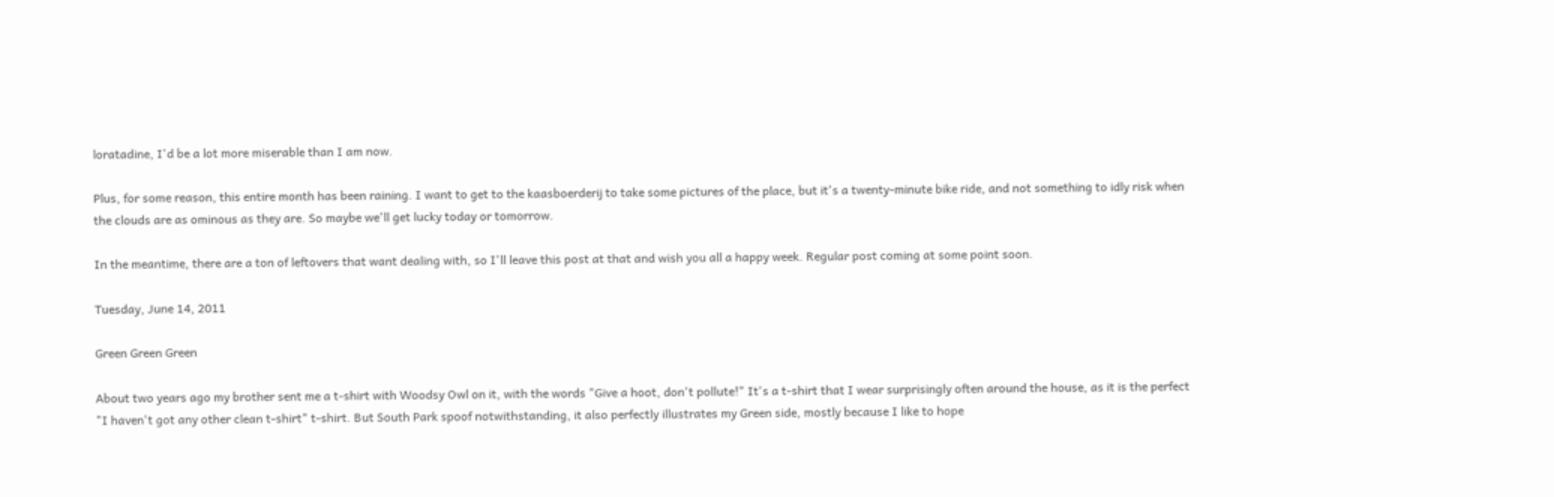loratadine, I'd be a lot more miserable than I am now.

Plus, for some reason, this entire month has been raining. I want to get to the kaasboerderij to take some pictures of the place, but it's a twenty-minute bike ride, and not something to idly risk when the clouds are as ominous as they are. So maybe we'll get lucky today or tomorrow.

In the meantime, there are a ton of leftovers that want dealing with, so I'll leave this post at that and wish you all a happy week. Regular post coming at some point soon.

Tuesday, June 14, 2011

Green Green Green

About two years ago my brother sent me a t-shirt with Woodsy Owl on it, with the words "Give a hoot, don't pollute!" It's a t-shirt that I wear surprisingly often around the house, as it is the perfect "I haven't got any other clean t-shirt" t-shirt. But South Park spoof notwithstanding, it also perfectly illustrates my Green side, mostly because I like to hope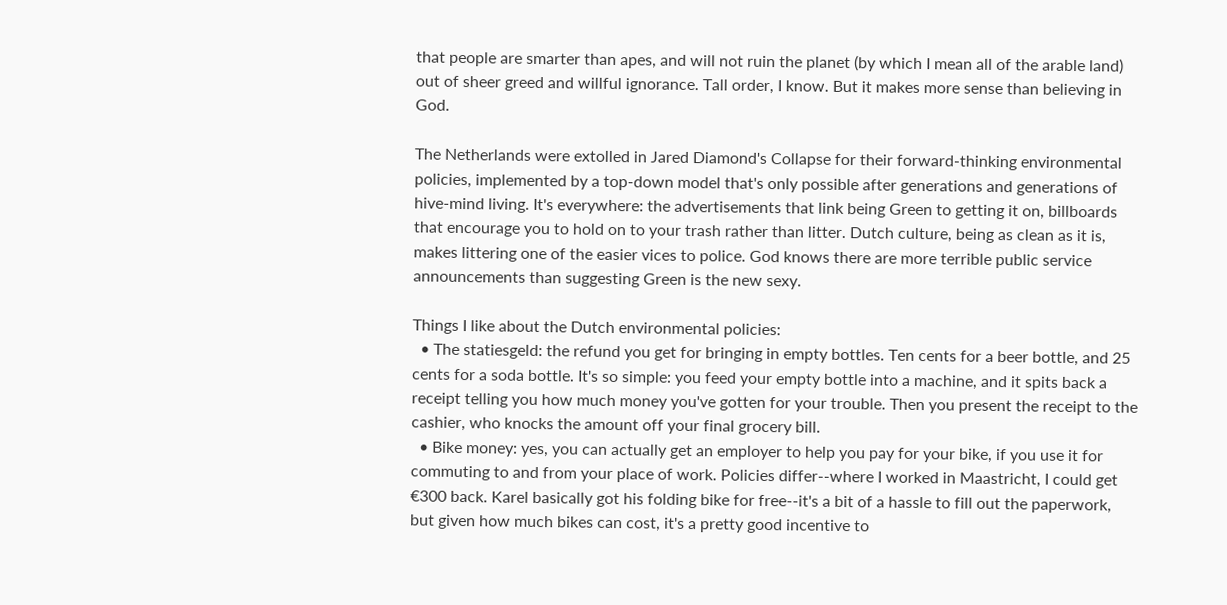that people are smarter than apes, and will not ruin the planet (by which I mean all of the arable land) out of sheer greed and willful ignorance. Tall order, I know. But it makes more sense than believing in God.

The Netherlands were extolled in Jared Diamond's Collapse for their forward-thinking environmental policies, implemented by a top-down model that's only possible after generations and generations of hive-mind living. It's everywhere: the advertisements that link being Green to getting it on, billboards that encourage you to hold on to your trash rather than litter. Dutch culture, being as clean as it is, makes littering one of the easier vices to police. God knows there are more terrible public service announcements than suggesting Green is the new sexy.

Things I like about the Dutch environmental policies:
  • The statiesgeld: the refund you get for bringing in empty bottles. Ten cents for a beer bottle, and 25 cents for a soda bottle. It's so simple: you feed your empty bottle into a machine, and it spits back a receipt telling you how much money you've gotten for your trouble. Then you present the receipt to the cashier, who knocks the amount off your final grocery bill.
  • Bike money: yes, you can actually get an employer to help you pay for your bike, if you use it for commuting to and from your place of work. Policies differ--where I worked in Maastricht, I could get €300 back. Karel basically got his folding bike for free--it's a bit of a hassle to fill out the paperwork, but given how much bikes can cost, it's a pretty good incentive to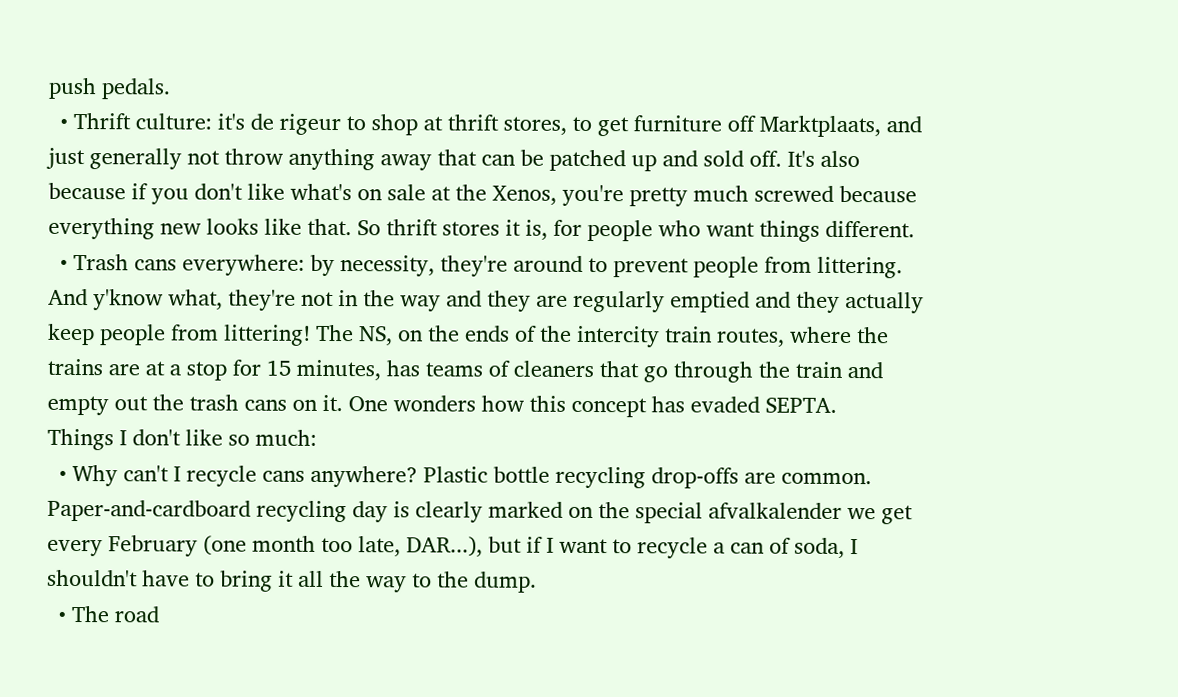push pedals.
  • Thrift culture: it's de rigeur to shop at thrift stores, to get furniture off Marktplaats, and just generally not throw anything away that can be patched up and sold off. It's also because if you don't like what's on sale at the Xenos, you're pretty much screwed because everything new looks like that. So thrift stores it is, for people who want things different.
  • Trash cans everywhere: by necessity, they're around to prevent people from littering. And y'know what, they're not in the way and they are regularly emptied and they actually keep people from littering! The NS, on the ends of the intercity train routes, where the trains are at a stop for 15 minutes, has teams of cleaners that go through the train and empty out the trash cans on it. One wonders how this concept has evaded SEPTA.
Things I don't like so much:
  • Why can't I recycle cans anywhere? Plastic bottle recycling drop-offs are common. Paper-and-cardboard recycling day is clearly marked on the special afvalkalender we get every February (one month too late, DAR...), but if I want to recycle a can of soda, I shouldn't have to bring it all the way to the dump.
  • The road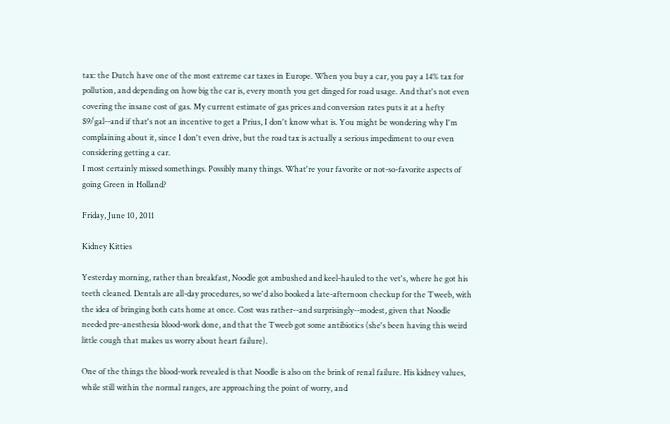tax: the Dutch have one of the most extreme car taxes in Europe. When you buy a car, you pay a 14% tax for pollution, and depending on how big the car is, every month you get dinged for road usage. And that's not even covering the insane cost of gas. My current estimate of gas prices and conversion rates puts it at a hefty $9/gal--and if that's not an incentive to get a Prius, I don't know what is. You might be wondering why I'm complaining about it, since I don't even drive, but the road tax is actually a serious impediment to our even considering getting a car.
I most certainly missed somethings. Possibly many things. What're your favorite or not-so-favorite aspects of going Green in Holland?

Friday, June 10, 2011

Kidney Kitties

Yesterday morning, rather than breakfast, Noodle got ambushed and keel-hauled to the vet's, where he got his teeth cleaned. Dentals are all-day procedures, so we'd also booked a late-afternoon checkup for the Tweeb, with the idea of bringing both cats home at once. Cost was rather--and surprisingly--modest, given that Noodle needed pre-anesthesia blood-work done, and that the Tweeb got some antibiotics (she's been having this weird little cough that makes us worry about heart failure).

One of the things the blood-work revealed is that Noodle is also on the brink of renal failure. His kidney values, while still within the normal ranges, are approaching the point of worry, and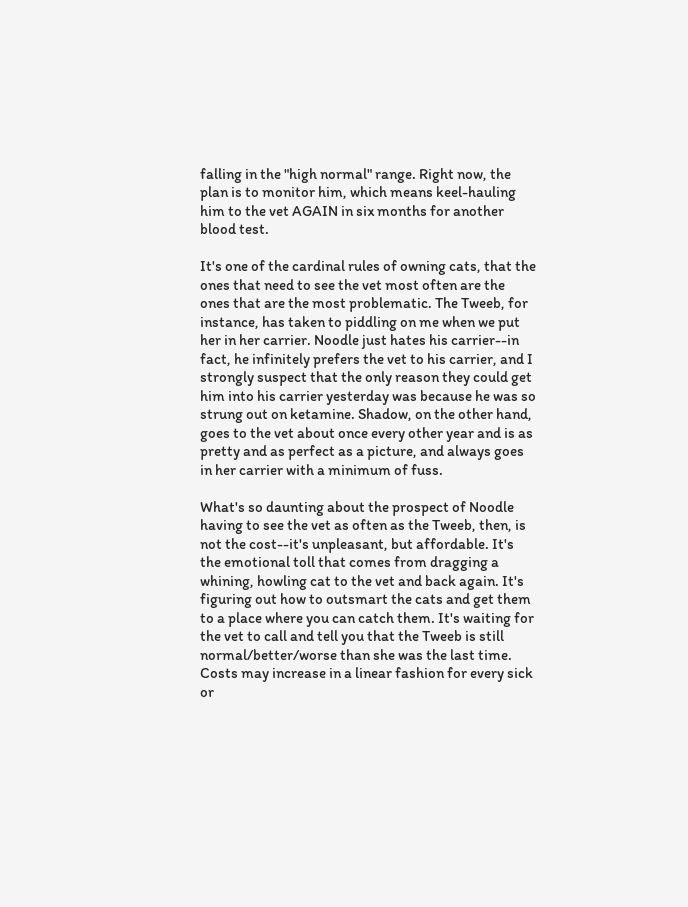falling in the "high normal" range. Right now, the plan is to monitor him, which means keel-hauling him to the vet AGAIN in six months for another blood test.

It's one of the cardinal rules of owning cats, that the ones that need to see the vet most often are the ones that are the most problematic. The Tweeb, for instance, has taken to piddling on me when we put her in her carrier. Noodle just hates his carrier--in fact, he infinitely prefers the vet to his carrier, and I strongly suspect that the only reason they could get him into his carrier yesterday was because he was so strung out on ketamine. Shadow, on the other hand, goes to the vet about once every other year and is as pretty and as perfect as a picture, and always goes in her carrier with a minimum of fuss.

What's so daunting about the prospect of Noodle having to see the vet as often as the Tweeb, then, is not the cost--it's unpleasant, but affordable. It's the emotional toll that comes from dragging a whining, howling cat to the vet and back again. It's figuring out how to outsmart the cats and get them to a place where you can catch them. It's waiting for the vet to call and tell you that the Tweeb is still normal/better/worse than she was the last time. Costs may increase in a linear fashion for every sick or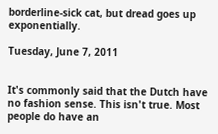borderline-sick cat, but dread goes up exponentially.

Tuesday, June 7, 2011


It's commonly said that the Dutch have no fashion sense. This isn't true. Most people do have an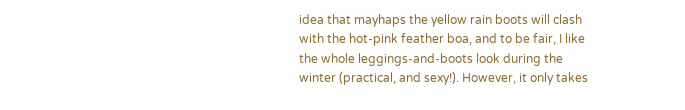idea that mayhaps the yellow rain boots will clash with the hot-pink feather boa, and to be fair, I like the whole leggings-and-boots look during the winter (practical, and sexy!). However, it only takes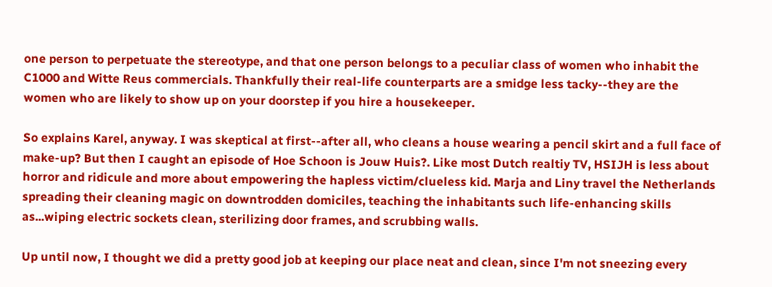one person to perpetuate the stereotype, and that one person belongs to a peculiar class of women who inhabit the C1000 and Witte Reus commercials. Thankfully their real-life counterparts are a smidge less tacky--they are the women who are likely to show up on your doorstep if you hire a housekeeper.

So explains Karel, anyway. I was skeptical at first--after all, who cleans a house wearing a pencil skirt and a full face of make-up? But then I caught an episode of Hoe Schoon is Jouw Huis?. Like most Dutch realtiy TV, HSIJH is less about horror and ridicule and more about empowering the hapless victim/clueless kid. Marja and Liny travel the Netherlands spreading their cleaning magic on downtrodden domiciles, teaching the inhabitants such life-enhancing skills as...wiping electric sockets clean, sterilizing door frames, and scrubbing walls.

Up until now, I thought we did a pretty good job at keeping our place neat and clean, since I'm not sneezing every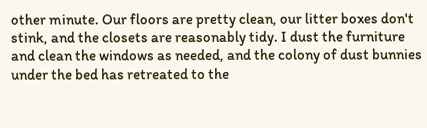other minute. Our floors are pretty clean, our litter boxes don't stink, and the closets are reasonably tidy. I dust the furniture and clean the windows as needed, and the colony of dust bunnies under the bed has retreated to the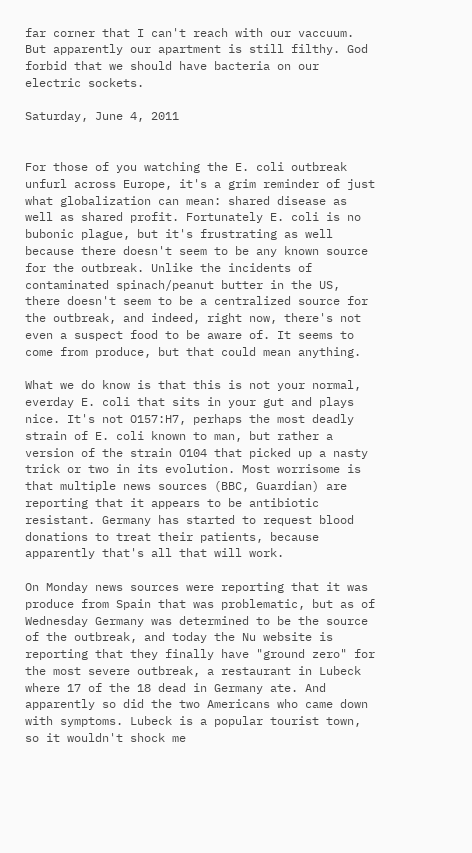far corner that I can't reach with our vaccuum. But apparently our apartment is still filthy. God forbid that we should have bacteria on our electric sockets.

Saturday, June 4, 2011


For those of you watching the E. coli outbreak unfurl across Europe, it's a grim reminder of just what globalization can mean: shared disease as well as shared profit. Fortunately E. coli is no bubonic plague, but it's frustrating as well because there doesn't seem to be any known source for the outbreak. Unlike the incidents of contaminated spinach/peanut butter in the US, there doesn't seem to be a centralized source for the outbreak, and indeed, right now, there's not even a suspect food to be aware of. It seems to come from produce, but that could mean anything.

What we do know is that this is not your normal, everday E. coli that sits in your gut and plays nice. It's not O157:H7, perhaps the most deadly strain of E. coli known to man, but rather a version of the strain O104 that picked up a nasty trick or two in its evolution. Most worrisome is that multiple news sources (BBC, Guardian) are reporting that it appears to be antibiotic resistant. Germany has started to request blood donations to treat their patients, because apparently that's all that will work.

On Monday news sources were reporting that it was produce from Spain that was problematic, but as of Wednesday Germany was determined to be the source of the outbreak, and today the Nu website is reporting that they finally have "ground zero" for the most severe outbreak, a restaurant in Lubeck where 17 of the 18 dead in Germany ate. And apparently so did the two Americans who came down with symptoms. Lubeck is a popular tourist town, so it wouldn't shock me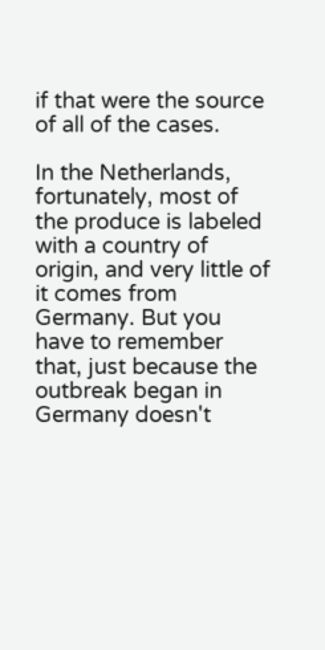if that were the source of all of the cases.

In the Netherlands, fortunately, most of the produce is labeled with a country of origin, and very little of it comes from Germany. But you have to remember that, just because the outbreak began in Germany doesn't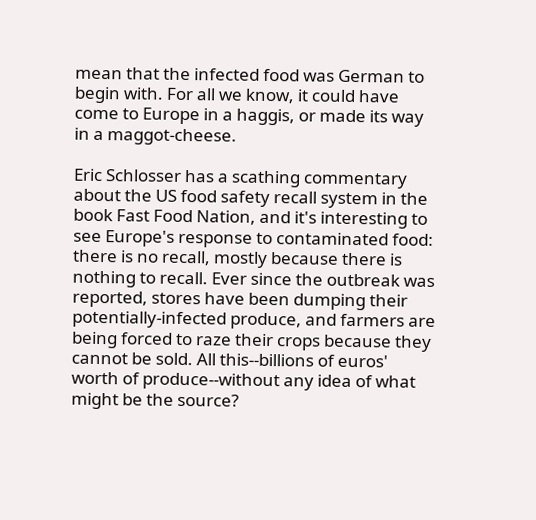mean that the infected food was German to begin with. For all we know, it could have come to Europe in a haggis, or made its way in a maggot-cheese.

Eric Schlosser has a scathing commentary about the US food safety recall system in the book Fast Food Nation, and it's interesting to see Europe's response to contaminated food: there is no recall, mostly because there is nothing to recall. Ever since the outbreak was reported, stores have been dumping their potentially-infected produce, and farmers are being forced to raze their crops because they cannot be sold. All this--billions of euros' worth of produce--without any idea of what might be the source?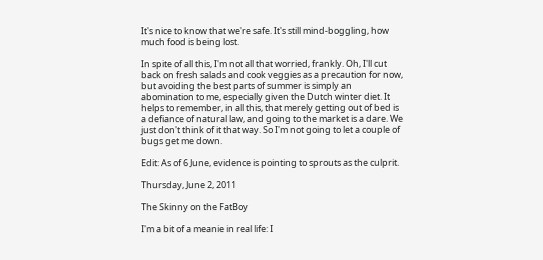It's nice to know that we're safe. It's still mind-boggling, how much food is being lost.

In spite of all this, I'm not all that worried, frankly. Oh, I'll cut back on fresh salads and cook veggies as a precaution for now, but avoiding the best parts of summer is simply an abomination to me, especially given the Dutch winter diet. It helps to remember, in all this, that merely getting out of bed is a defiance of natural law, and going to the market is a dare. We just don't think of it that way. So I'm not going to let a couple of bugs get me down.

Edit: As of 6 June, evidence is pointing to sprouts as the culprit.

Thursday, June 2, 2011

The Skinny on the FatBoy

I'm a bit of a meanie in real life: I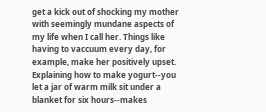get a kick out of shocking my mother with seemingly mundane aspects of my life when I call her. Things like having to vaccuum every day, for example, make her positively upset. Explaining how to make yogurt--you let a jar of warm milk sit under a blanket for six hours--makes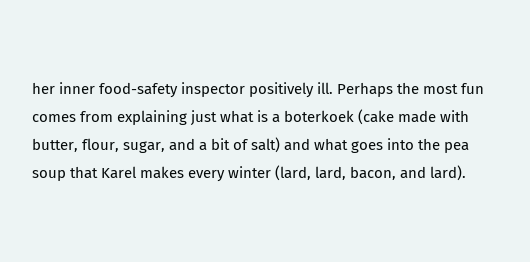her inner food-safety inspector positively ill. Perhaps the most fun comes from explaining just what is a boterkoek (cake made with butter, flour, sugar, and a bit of salt) and what goes into the pea soup that Karel makes every winter (lard, lard, bacon, and lard).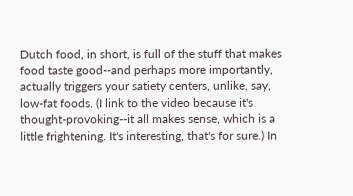Dutch food, in short, is full of the stuff that makes food taste good--and perhaps more importantly, actually triggers your satiety centers, unlike, say, low-fat foods. (I link to the video because it's thought-provoking--it all makes sense, which is a little frightening. It's interesting, that's for sure.) In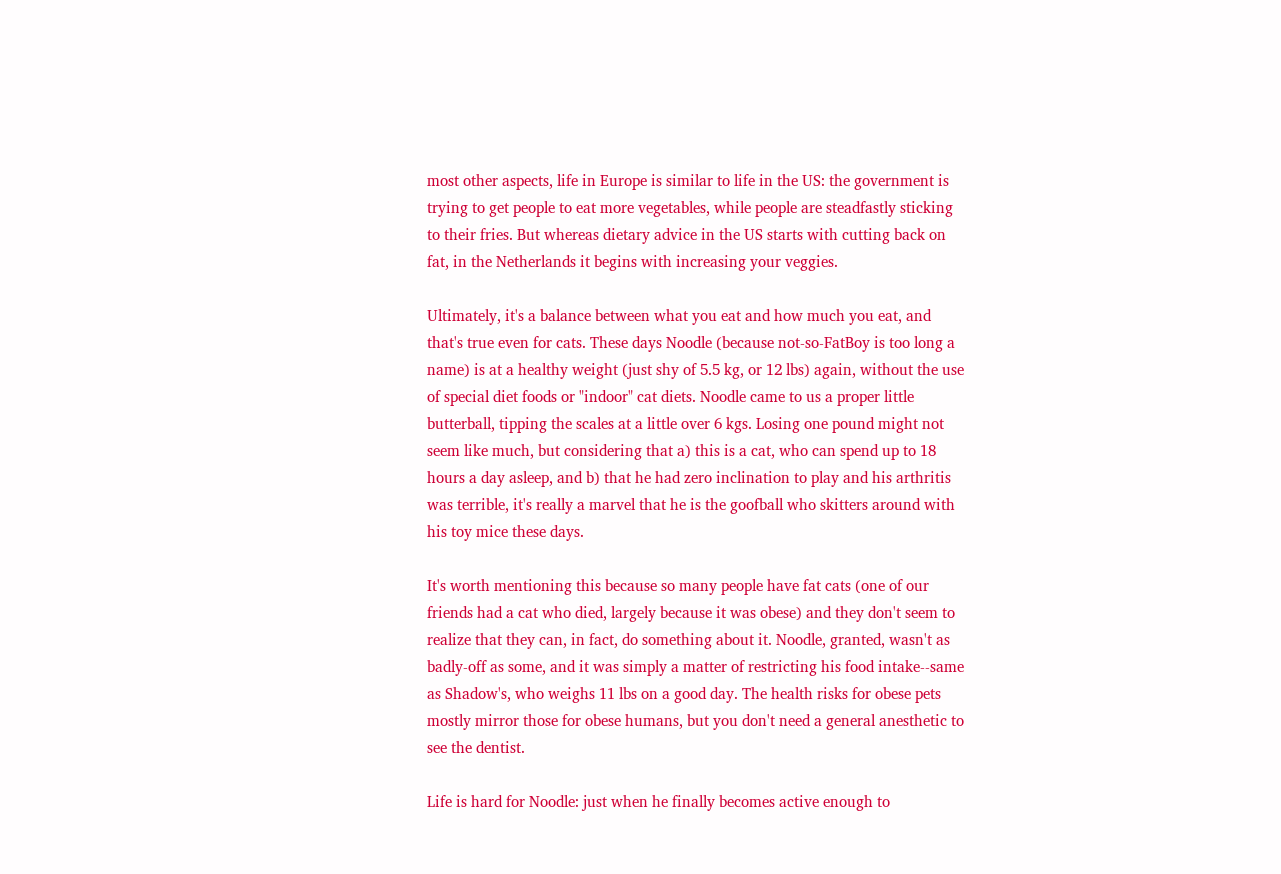most other aspects, life in Europe is similar to life in the US: the government is trying to get people to eat more vegetables, while people are steadfastly sticking to their fries. But whereas dietary advice in the US starts with cutting back on fat, in the Netherlands it begins with increasing your veggies.

Ultimately, it's a balance between what you eat and how much you eat, and that's true even for cats. These days Noodle (because not-so-FatBoy is too long a name) is at a healthy weight (just shy of 5.5 kg, or 12 lbs) again, without the use of special diet foods or "indoor" cat diets. Noodle came to us a proper little butterball, tipping the scales at a little over 6 kgs. Losing one pound might not seem like much, but considering that a) this is a cat, who can spend up to 18 hours a day asleep, and b) that he had zero inclination to play and his arthritis was terrible, it's really a marvel that he is the goofball who skitters around with his toy mice these days.

It's worth mentioning this because so many people have fat cats (one of our friends had a cat who died, largely because it was obese) and they don't seem to realize that they can, in fact, do something about it. Noodle, granted, wasn't as badly-off as some, and it was simply a matter of restricting his food intake--same as Shadow's, who weighs 11 lbs on a good day. The health risks for obese pets mostly mirror those for obese humans, but you don't need a general anesthetic to see the dentist.

Life is hard for Noodle: just when he finally becomes active enough to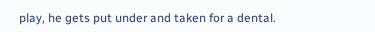play, he gets put under and taken for a dental.